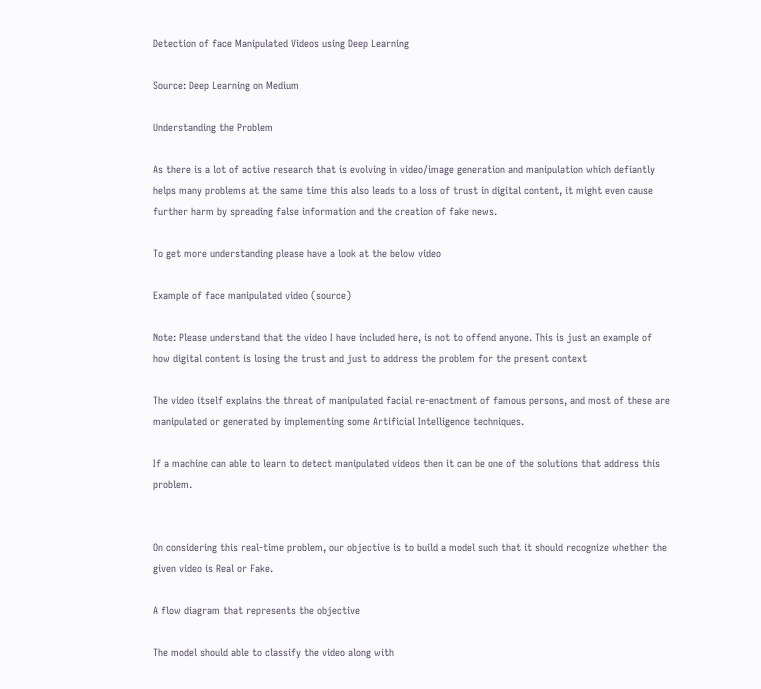Detection of face Manipulated Videos using Deep Learning

Source: Deep Learning on Medium

Understanding the Problem

As there is a lot of active research that is evolving in video/image generation and manipulation which defiantly helps many problems at the same time this also leads to a loss of trust in digital content, it might even cause further harm by spreading false information and the creation of fake news.

To get more understanding please have a look at the below video

Example of face manipulated video (source)

Note: Please understand that the video I have included here, is not to offend anyone. This is just an example of how digital content is losing the trust and just to address the problem for the present context

The video itself explains the threat of manipulated facial re-enactment of famous persons, and most of these are manipulated or generated by implementing some Artificial Intelligence techniques.

If a machine can able to learn to detect manipulated videos then it can be one of the solutions that address this problem.


On considering this real-time problem, our objective is to build a model such that it should recognize whether the given video is Real or Fake.

A flow diagram that represents the objective

The model should able to classify the video along with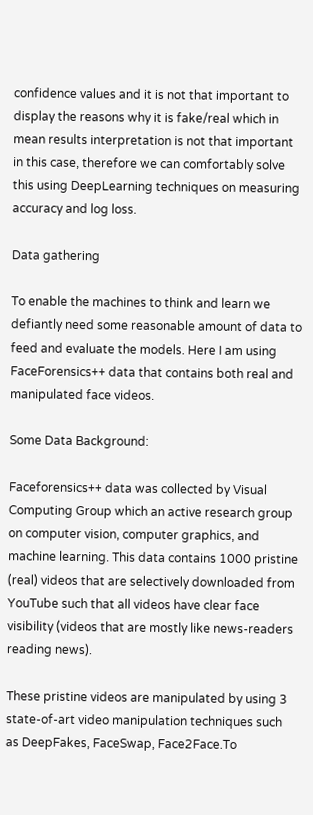confidence values and it is not that important to display the reasons why it is fake/real which in mean results interpretation is not that important in this case, therefore we can comfortably solve this using DeepLearning techniques on measuring accuracy and log loss.

Data gathering

To enable the machines to think and learn we defiantly need some reasonable amount of data to feed and evaluate the models. Here I am using FaceForensics++ data that contains both real and manipulated face videos.

Some Data Background:

Faceforensics++ data was collected by Visual Computing Group which an active research group on computer vision, computer graphics, and machine learning. This data contains 1000 pristine (real) videos that are selectively downloaded from YouTube such that all videos have clear face visibility (videos that are mostly like news-readers reading news).

These pristine videos are manipulated by using 3 state-of-art video manipulation techniques such as DeepFakes, FaceSwap, Face2Face.To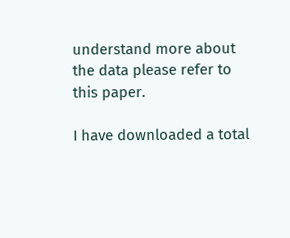understand more about the data please refer to this paper.

I have downloaded a total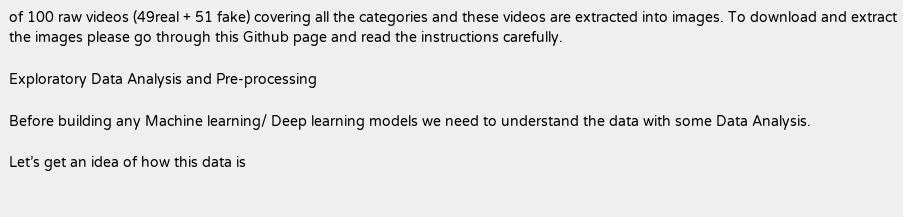of 100 raw videos (49real + 51 fake) covering all the categories and these videos are extracted into images. To download and extract the images please go through this Github page and read the instructions carefully.

Exploratory Data Analysis and Pre-processing

Before building any Machine learning/ Deep learning models we need to understand the data with some Data Analysis.

Let’s get an idea of how this data is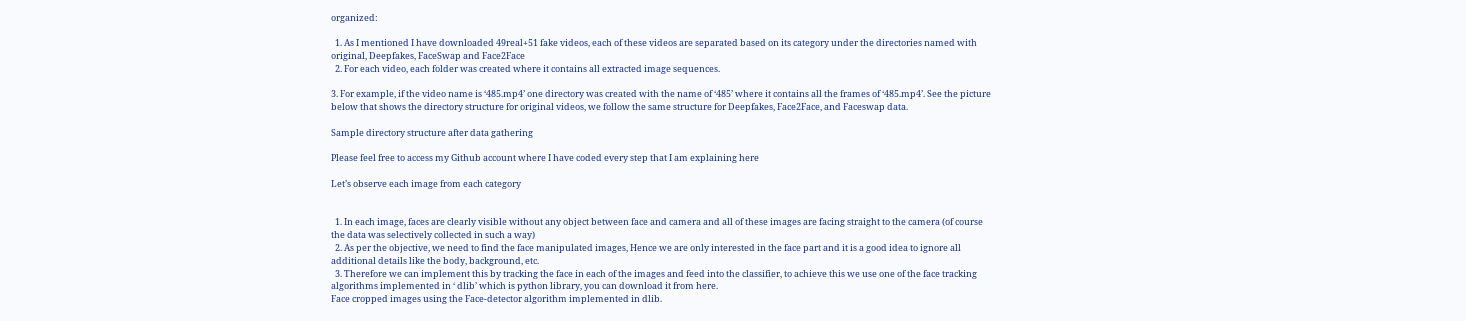organized:

  1. As I mentioned I have downloaded 49real+51 fake videos, each of these videos are separated based on its category under the directories named with original, Deepfakes, FaceSwap and Face2Face
  2. For each video, each folder was created where it contains all extracted image sequences.

3. For example, if the video name is ‘485.mp4’ one directory was created with the name of ‘485’ where it contains all the frames of ‘485.mp4’. See the picture below that shows the directory structure for original videos, we follow the same structure for Deepfakes, Face2Face, and Faceswap data.

Sample directory structure after data gathering

Please feel free to access my Github account where I have coded every step that I am explaining here

Let’s observe each image from each category


  1. In each image, faces are clearly visible without any object between face and camera and all of these images are facing straight to the camera (of course the data was selectively collected in such a way)
  2. As per the objective, we need to find the face manipulated images, Hence we are only interested in the face part and it is a good idea to ignore all additional details like the body, background, etc.
  3. Therefore we can implement this by tracking the face in each of the images and feed into the classifier, to achieve this we use one of the face tracking algorithms implemented in ‘ dlib’ which is python library, you can download it from here.
Face cropped images using the Face-detector algorithm implemented in dlib.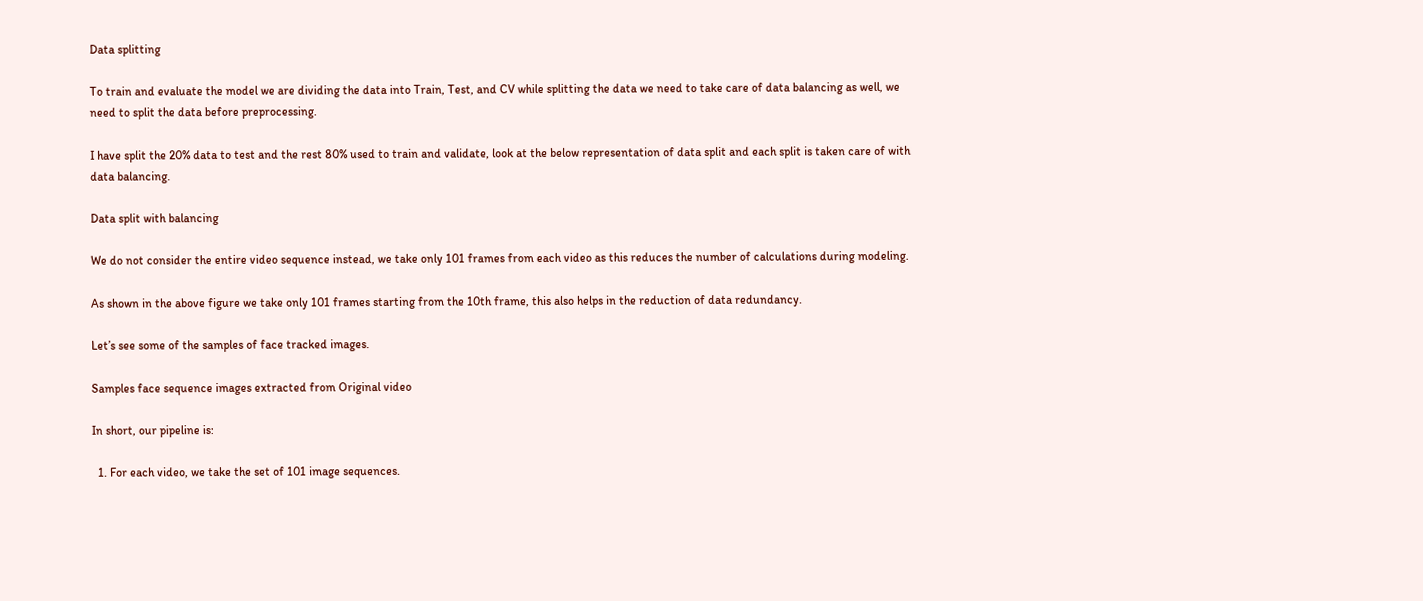Data splitting

To train and evaluate the model we are dividing the data into Train, Test, and CV while splitting the data we need to take care of data balancing as well, we need to split the data before preprocessing.

I have split the 20% data to test and the rest 80% used to train and validate, look at the below representation of data split and each split is taken care of with data balancing.

Data split with balancing

We do not consider the entire video sequence instead, we take only 101 frames from each video as this reduces the number of calculations during modeling.

As shown in the above figure we take only 101 frames starting from the 10th frame, this also helps in the reduction of data redundancy.

Let’s see some of the samples of face tracked images.

Samples face sequence images extracted from Original video

In short, our pipeline is:

  1. For each video, we take the set of 101 image sequences.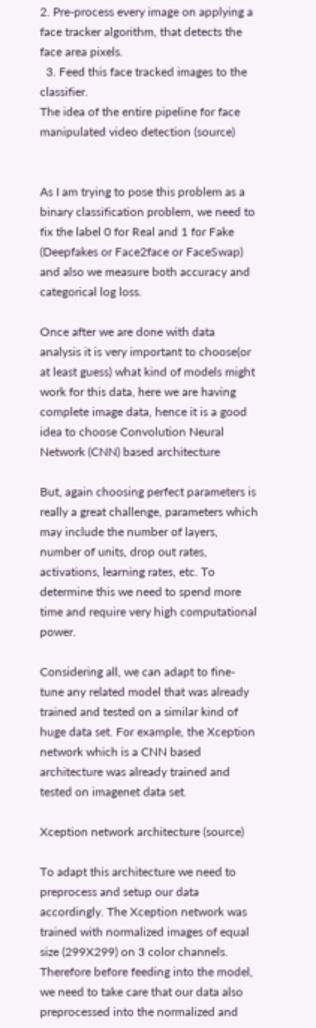2. Pre-process every image on applying a face tracker algorithm, that detects the face area pixels.
  3. Feed this face tracked images to the classifier.
The idea of the entire pipeline for face manipulated video detection (source)


As I am trying to pose this problem as a binary classification problem, we need to fix the label 0 for Real and 1 for Fake (Deepfakes or Face2face or FaceSwap) and also we measure both accuracy and categorical log loss.

Once after we are done with data analysis it is very important to choose(or at least guess) what kind of models might work for this data, here we are having complete image data, hence it is a good idea to choose Convolution Neural Network (CNN) based architecture

But, again choosing perfect parameters is really a great challenge, parameters which may include the number of layers, number of units, drop out rates, activations, learning rates, etc. To determine this we need to spend more time and require very high computational power.

Considering all, we can adapt to fine-tune any related model that was already trained and tested on a similar kind of huge data set. For example, the Xception network which is a CNN based architecture was already trained and tested on imagenet data set.

Xception network architecture (source)

To adapt this architecture we need to preprocess and setup our data accordingly. The Xception network was trained with normalized images of equal size (299X299) on 3 color channels. Therefore before feeding into the model, we need to take care that our data also preprocessed into the normalized and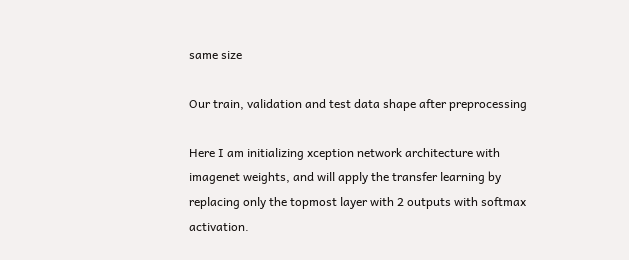same size

Our train, validation and test data shape after preprocessing

Here I am initializing xception network architecture with imagenet weights, and will apply the transfer learning by replacing only the topmost layer with 2 outputs with softmax activation.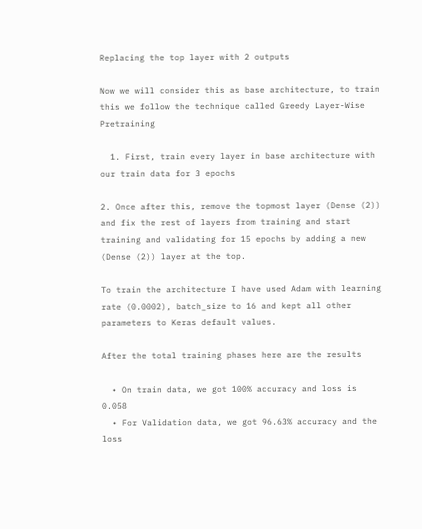Replacing the top layer with 2 outputs

Now we will consider this as base architecture, to train this we follow the technique called Greedy Layer-Wise Pretraining

  1. First, train every layer in base architecture with our train data for 3 epochs

2. Once after this, remove the topmost layer (Dense (2)) and fix the rest of layers from training and start training and validating for 15 epochs by adding a new (Dense (2)) layer at the top.

To train the architecture I have used Adam with learning rate (0.0002), batch_size to 16 and kept all other parameters to Keras default values.

After the total training phases here are the results

  • On train data, we got 100% accuracy and loss is 0.058
  • For Validation data, we got 96.63% accuracy and the loss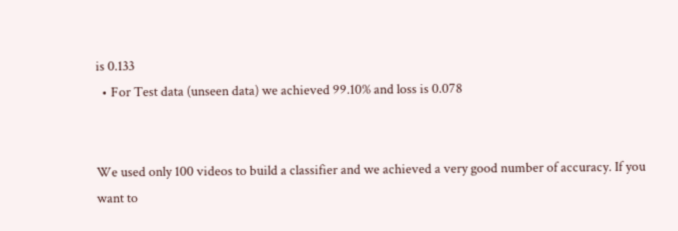is 0.133
  • For Test data (unseen data) we achieved 99.10% and loss is 0.078


We used only 100 videos to build a classifier and we achieved a very good number of accuracy. If you want to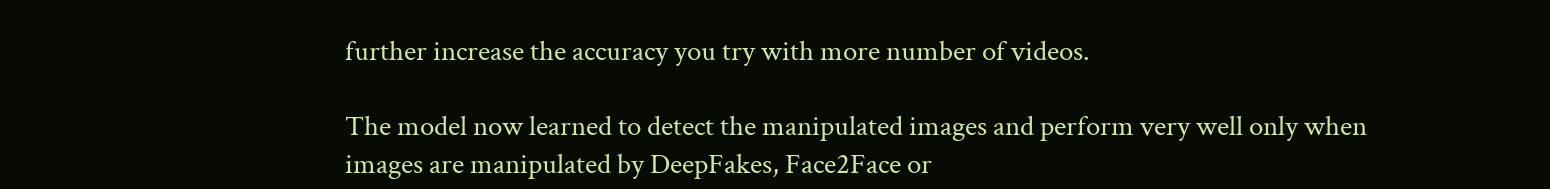further increase the accuracy you try with more number of videos.

The model now learned to detect the manipulated images and perform very well only when images are manipulated by DeepFakes, Face2Face or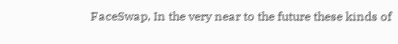FaceSwap, In the very near to the future these kinds of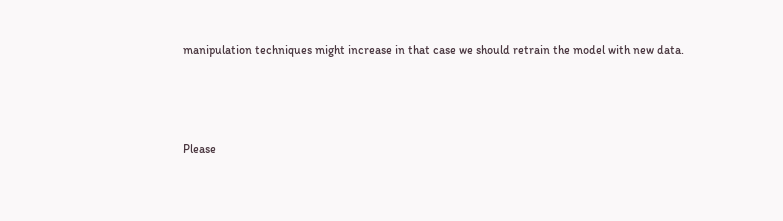manipulation techniques might increase in that case we should retrain the model with new data.



Please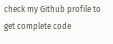check my Github profile to get complete code